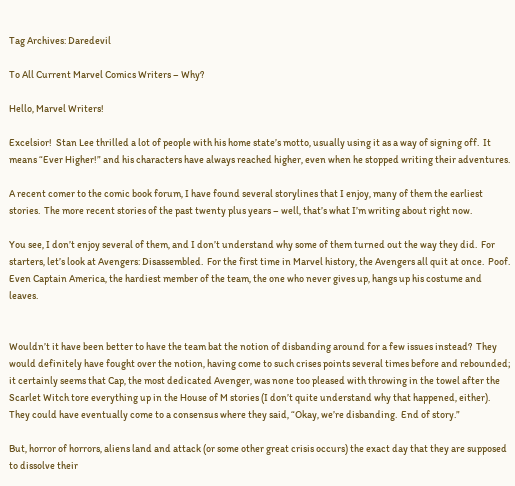Tag Archives: Daredevil

To All Current Marvel Comics Writers – Why?

Hello, Marvel Writers!

Excelsior!  Stan Lee thrilled a lot of people with his home state’s motto, usually using it as a way of signing off.  It means “Ever Higher!” and his characters have always reached higher, even when he stopped writing their adventures.

A recent comer to the comic book forum, I have found several storylines that I enjoy, many of them the earliest stories.  The more recent stories of the past twenty plus years – well, that’s what I’m writing about right now.

You see, I don’t enjoy several of them, and I don’t understand why some of them turned out the way they did.  For starters, let’s look at Avengers: Disassembled.  For the first time in Marvel history, the Avengers all quit at once.  Poof.  Even Captain America, the hardiest member of the team, the one who never gives up, hangs up his costume and leaves.


Wouldn’t it have been better to have the team bat the notion of disbanding around for a few issues instead?  They would definitely have fought over the notion, having come to such crises points several times before and rebounded; it certainly seems that Cap, the most dedicated Avenger, was none too pleased with throwing in the towel after the Scarlet Witch tore everything up in the House of M stories (I don’t quite understand why that happened, either).  They could have eventually come to a consensus where they said, “Okay, we’re disbanding.  End of story.”

But, horror of horrors, aliens land and attack (or some other great crisis occurs) the exact day that they are supposed to dissolve their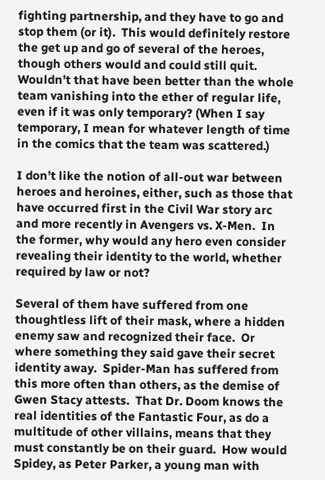fighting partnership, and they have to go and stop them (or it).  This would definitely restore the get up and go of several of the heroes, though others would and could still quit.  Wouldn’t that have been better than the whole team vanishing into the ether of regular life, even if it was only temporary? (When I say temporary, I mean for whatever length of time in the comics that the team was scattered.)

I don’t like the notion of all-out war between heroes and heroines, either, such as those that have occurred first in the Civil War story arc and more recently in Avengers vs. X-Men.  In the former, why would any hero even consider revealing their identity to the world, whether required by law or not?

Several of them have suffered from one thoughtless lift of their mask, where a hidden enemy saw and recognized their face.  Or where something they said gave their secret identity away.  Spider-Man has suffered from this more often than others, as the demise of Gwen Stacy attests.  That Dr. Doom knows the real identities of the Fantastic Four, as do a multitude of other villains, means that they must constantly be on their guard.  How would Spidey, as Peter Parker, a young man with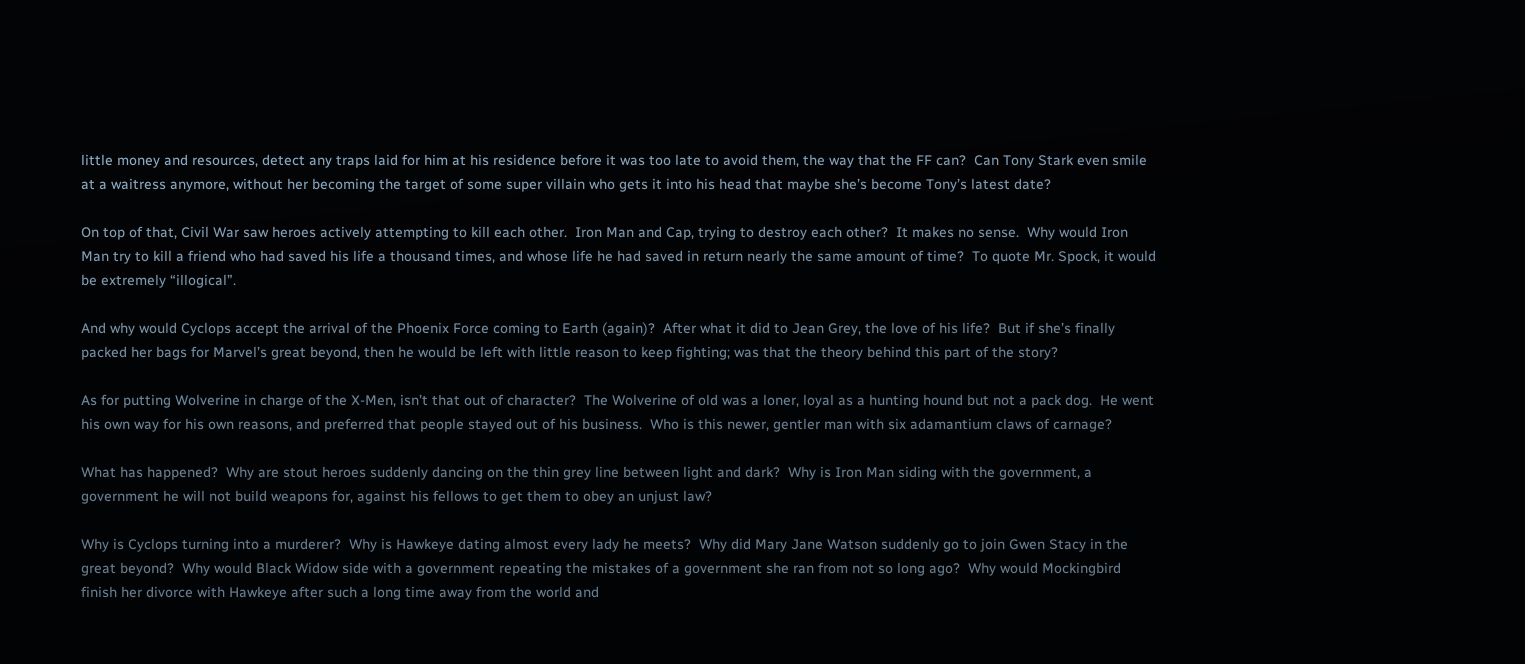little money and resources, detect any traps laid for him at his residence before it was too late to avoid them, the way that the FF can?  Can Tony Stark even smile at a waitress anymore, without her becoming the target of some super villain who gets it into his head that maybe she’s become Tony’s latest date?

On top of that, Civil War saw heroes actively attempting to kill each other.  Iron Man and Cap, trying to destroy each other?  It makes no sense.  Why would Iron Man try to kill a friend who had saved his life a thousand times, and whose life he had saved in return nearly the same amount of time?  To quote Mr. Spock, it would be extremely “illogical”.

And why would Cyclops accept the arrival of the Phoenix Force coming to Earth (again)?  After what it did to Jean Grey, the love of his life?  But if she’s finally packed her bags for Marvel’s great beyond, then he would be left with little reason to keep fighting; was that the theory behind this part of the story?

As for putting Wolverine in charge of the X-Men, isn’t that out of character?  The Wolverine of old was a loner, loyal as a hunting hound but not a pack dog.  He went his own way for his own reasons, and preferred that people stayed out of his business.  Who is this newer, gentler man with six adamantium claws of carnage?

What has happened?  Why are stout heroes suddenly dancing on the thin grey line between light and dark?  Why is Iron Man siding with the government, a government he will not build weapons for, against his fellows to get them to obey an unjust law?

Why is Cyclops turning into a murderer?  Why is Hawkeye dating almost every lady he meets?  Why did Mary Jane Watson suddenly go to join Gwen Stacy in the great beyond?  Why would Black Widow side with a government repeating the mistakes of a government she ran from not so long ago?  Why would Mockingbird finish her divorce with Hawkeye after such a long time away from the world and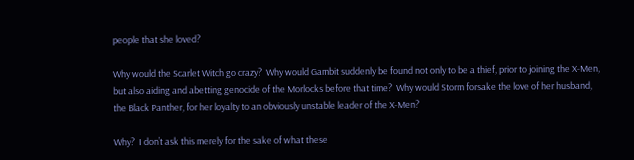people that she loved?

Why would the Scarlet Witch go crazy?  Why would Gambit suddenly be found not only to be a thief, prior to joining the X-Men, but also aiding and abetting genocide of the Morlocks before that time?  Why would Storm forsake the love of her husband, the Black Panther, for her loyalty to an obviously unstable leader of the X-Men?

Why?  I don’t ask this merely for the sake of what these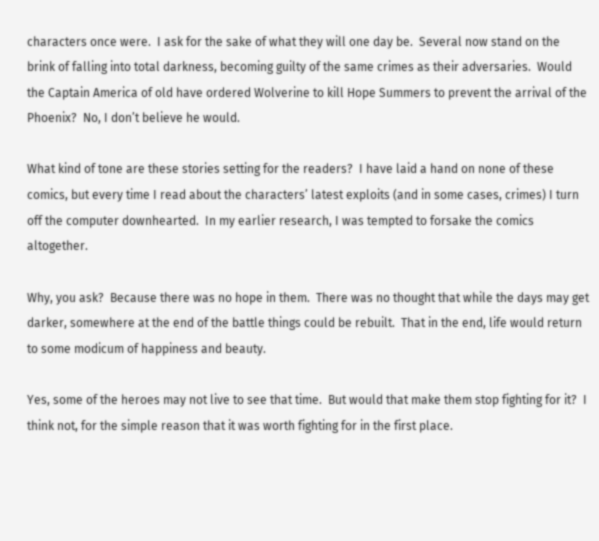characters once were.  I ask for the sake of what they will one day be.  Several now stand on the brink of falling into total darkness, becoming guilty of the same crimes as their adversaries.  Would the Captain America of old have ordered Wolverine to kill Hope Summers to prevent the arrival of the Phoenix?  No, I don’t believe he would.

What kind of tone are these stories setting for the readers?  I have laid a hand on none of these comics, but every time I read about the characters’ latest exploits (and in some cases, crimes) I turn off the computer downhearted.  In my earlier research, I was tempted to forsake the comics altogether.

Why, you ask?  Because there was no hope in them.  There was no thought that while the days may get darker, somewhere at the end of the battle things could be rebuilt.  That in the end, life would return to some modicum of happiness and beauty.

Yes, some of the heroes may not live to see that time.  But would that make them stop fighting for it?  I think not, for the simple reason that it was worth fighting for in the first place.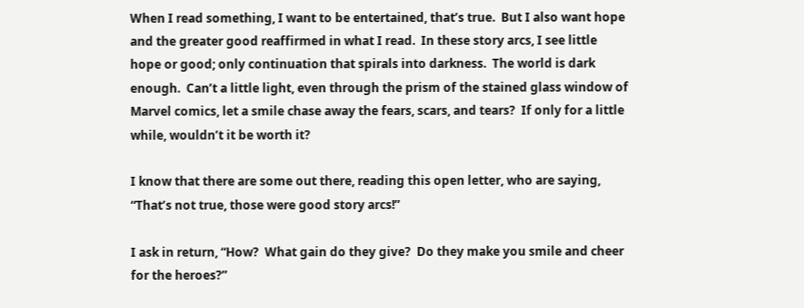When I read something, I want to be entertained, that’s true.  But I also want hope and the greater good reaffirmed in what I read.  In these story arcs, I see little hope or good; only continuation that spirals into darkness.  The world is dark enough.  Can’t a little light, even through the prism of the stained glass window of Marvel comics, let a smile chase away the fears, scars, and tears?  If only for a little while, wouldn’t it be worth it?

I know that there are some out there, reading this open letter, who are saying, “That’s not true, those were good story arcs!”

I ask in return, “How?  What gain do they give?  Do they make you smile and cheer for the heroes?”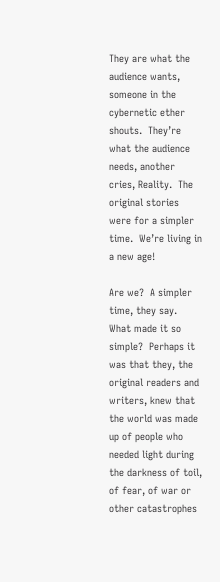They are what the audience wants, someone in the cybernetic ether shouts.  They’re what the audience needs, another cries, Reality.  The original stories were for a simpler time.  We’re living in a new age!

Are we?  A simpler time, they say.  What made it so simple?  Perhaps it was that they, the original readers and writers, knew that the world was made up of people who needed light during the darkness of toil, of fear, of war or other catastrophes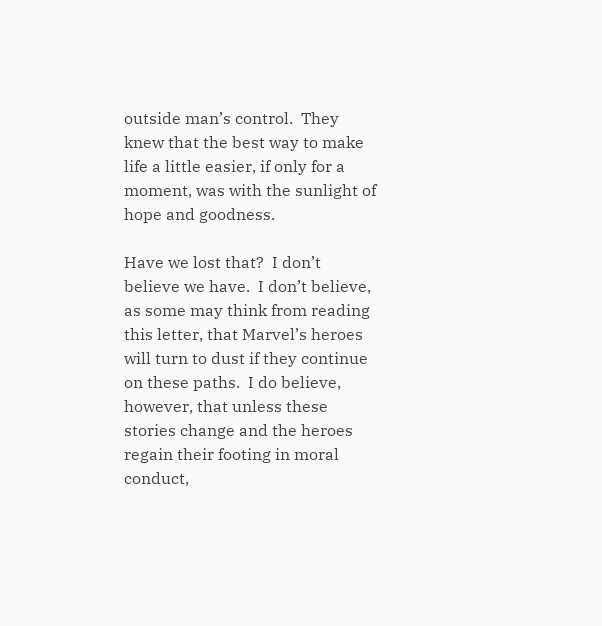outside man’s control.  They knew that the best way to make life a little easier, if only for a moment, was with the sunlight of hope and goodness.

Have we lost that?  I don’t believe we have.  I don’t believe, as some may think from reading this letter, that Marvel’s heroes will turn to dust if they continue on these paths.  I do believe, however, that unless these stories change and the heroes regain their footing in moral conduct,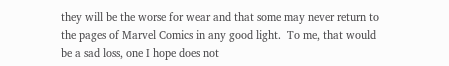they will be the worse for wear and that some may never return to the pages of Marvel Comics in any good light.  To me, that would be a sad loss, one I hope does not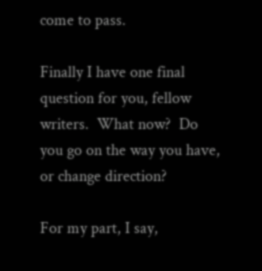come to pass.

Finally I have one final question for you, fellow writers.  What now?  Do you go on the way you have, or change direction?

For my part, I say,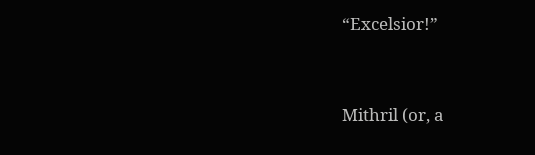“Excelsior!”


Mithril (or, a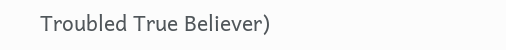Troubled True Believer)